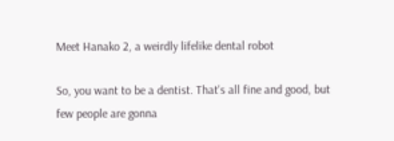Meet Hanako 2, a weirdly lifelike dental robot

So, you want to be a dentist. That's all fine and good, but few people are gonna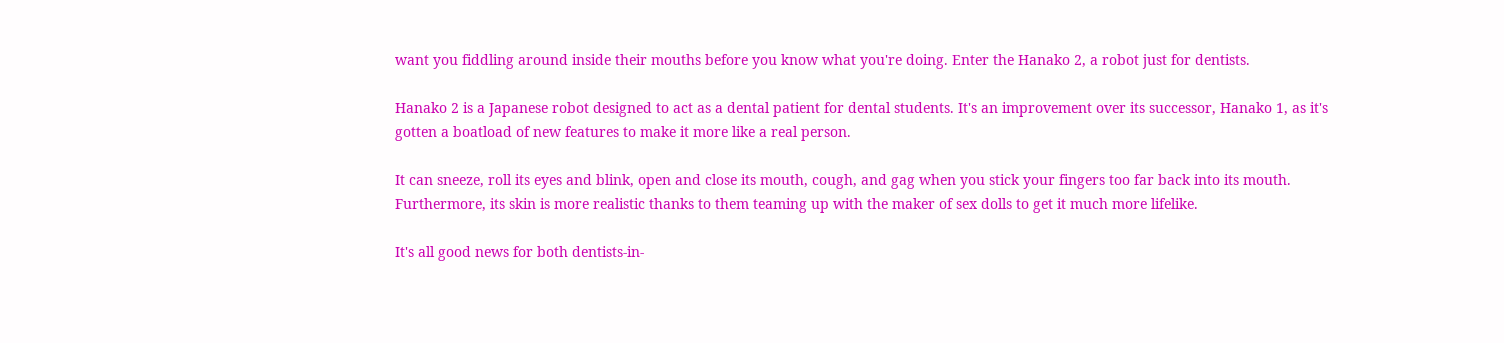want you fiddling around inside their mouths before you know what you're doing. Enter the Hanako 2, a robot just for dentists.

Hanako 2 is a Japanese robot designed to act as a dental patient for dental students. It's an improvement over its successor, Hanako 1, as it's gotten a boatload of new features to make it more like a real person.

It can sneeze, roll its eyes and blink, open and close its mouth, cough, and gag when you stick your fingers too far back into its mouth. Furthermore, its skin is more realistic thanks to them teaming up with the maker of sex dolls to get it much more lifelike.

It's all good news for both dentists-in-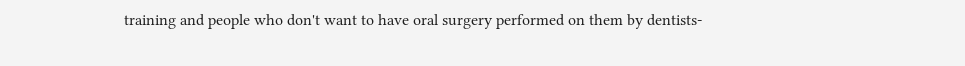training and people who don't want to have oral surgery performed on them by dentists-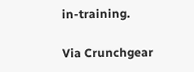in-training.

Via Crunchgear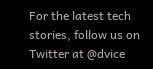For the latest tech stories, follow us on Twitter at @dvice